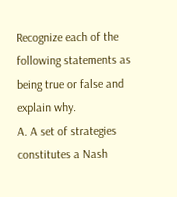Recognize each of the following statements as being true or false and explain why.
A. A set of strategies constitutes a Nash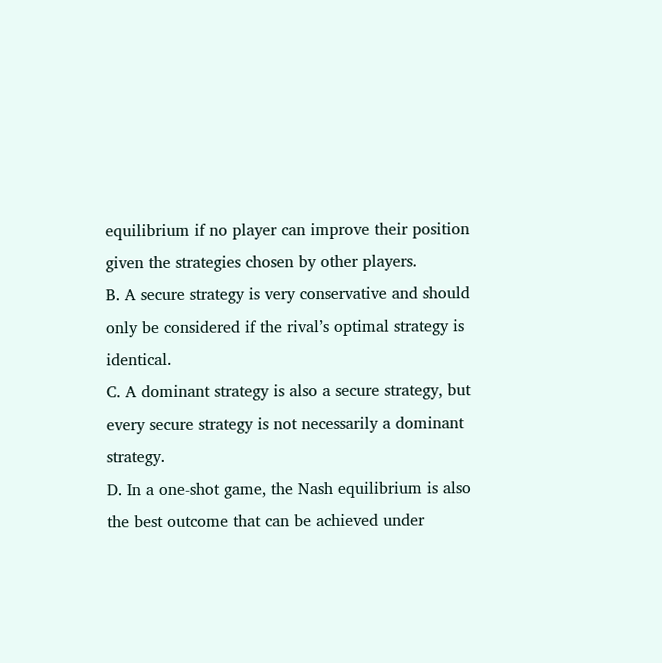equilibrium if no player can improve their position given the strategies chosen by other players.
B. A secure strategy is very conservative and should only be considered if the rival’s optimal strategy is identical.
C. A dominant strategy is also a secure strategy, but every secure strategy is not necessarily a dominant strategy.
D. In a one-shot game, the Nash equilibrium is also the best outcome that can be achieved under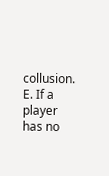collusion.
E. If a player has no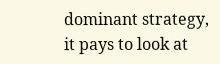dominant strategy, it pays to look at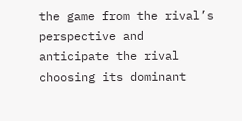the game from the rival’s perspective and anticipate the rival choosing its dominant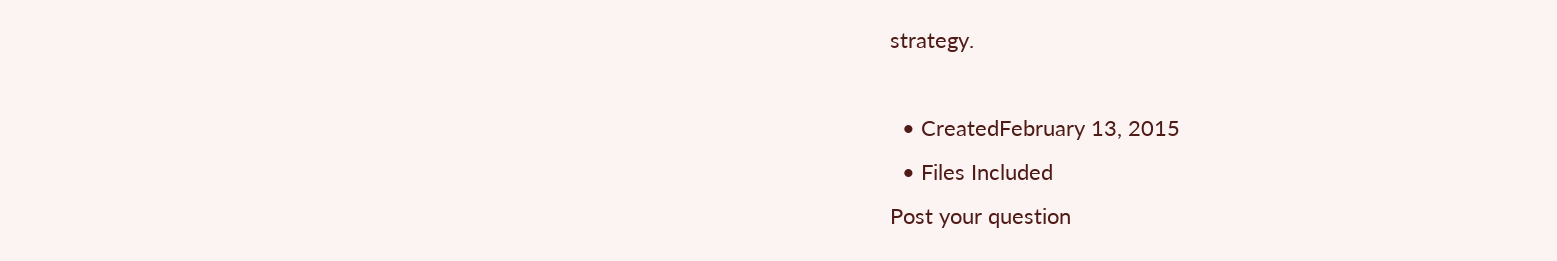strategy.

  • CreatedFebruary 13, 2015
  • Files Included
Post your question